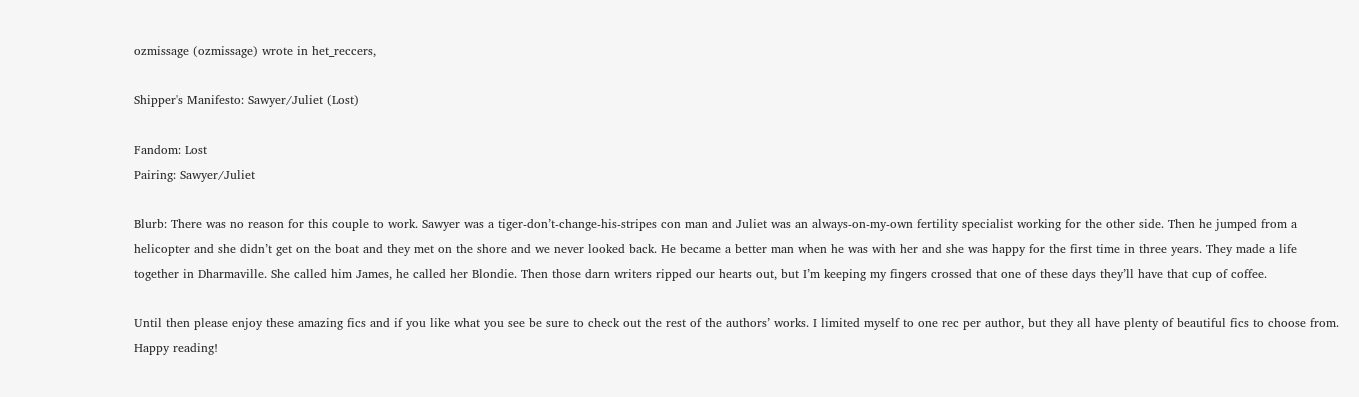ozmissage (ozmissage) wrote in het_reccers,

Shipper's Manifesto: Sawyer/Juliet (Lost)

Fandom: Lost
Pairing: Sawyer/Juliet

Blurb: There was no reason for this couple to work. Sawyer was a tiger-don’t-change-his-stripes con man and Juliet was an always-on-my-own fertility specialist working for the other side. Then he jumped from a helicopter and she didn’t get on the boat and they met on the shore and we never looked back. He became a better man when he was with her and she was happy for the first time in three years. They made a life together in Dharmaville. She called him James, he called her Blondie. Then those darn writers ripped our hearts out, but I’m keeping my fingers crossed that one of these days they’ll have that cup of coffee.

Until then please enjoy these amazing fics and if you like what you see be sure to check out the rest of the authors’ works. I limited myself to one rec per author, but they all have plenty of beautiful fics to choose from. Happy reading!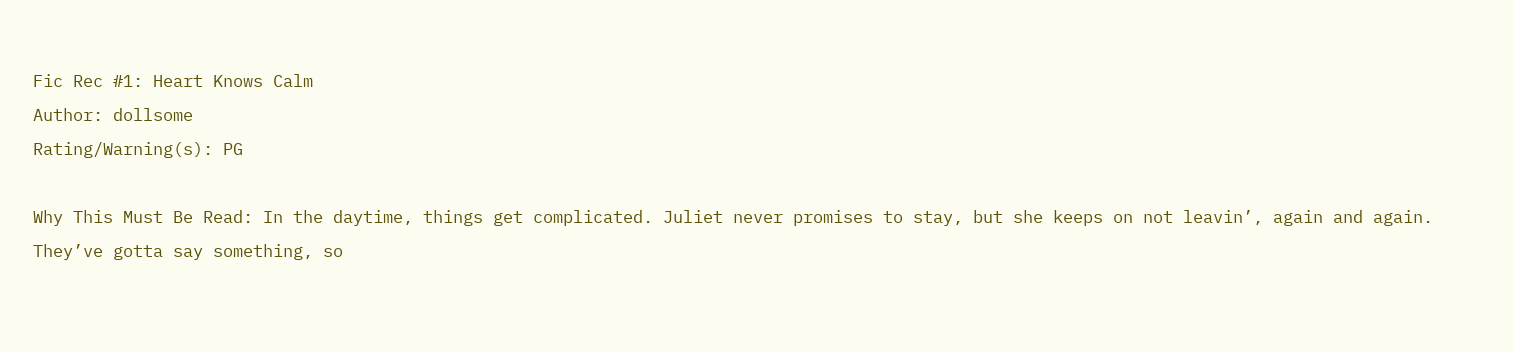Fic Rec #1: Heart Knows Calm
Author: dollsome
Rating/Warning(s): PG

Why This Must Be Read: In the daytime, things get complicated. Juliet never promises to stay, but she keeps on not leavin’, again and again. They’ve gotta say something, so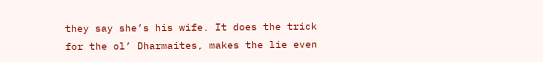they say she’s his wife. It does the trick for the ol’ Dharmaites, makes the lie even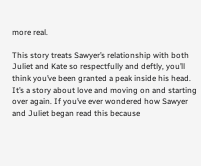more real.

This story treats Sawyer’s relationship with both Juliet and Kate so respectfully and deftly, you’ll think you’ve been granted a peak inside his head. It’s a story about love and moving on and starting over again. If you’ve ever wondered how Sawyer and Juliet began read this because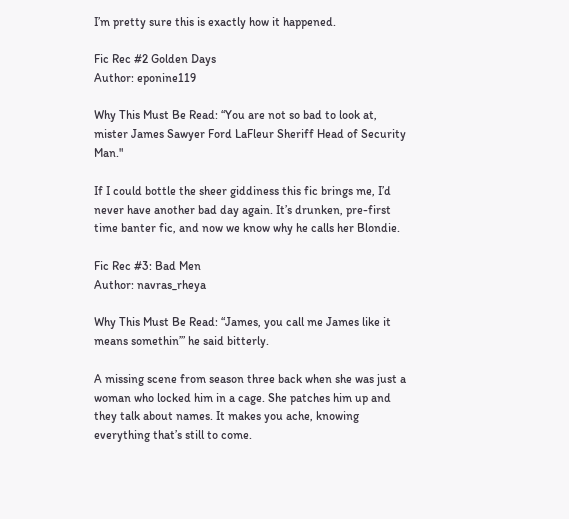I’m pretty sure this is exactly how it happened.

Fic Rec #2 Golden Days
Author: eponine119

Why This Must Be Read: “You are not so bad to look at, mister James Sawyer Ford LaFleur Sheriff Head of Security Man."

If I could bottle the sheer giddiness this fic brings me, I’d never have another bad day again. It’s drunken, pre-first time banter fic, and now we know why he calls her Blondie.

Fic Rec #3: Bad Men
Author: navras_rheya

Why This Must Be Read: “James, you call me James like it means somethin’” he said bitterly.

A missing scene from season three back when she was just a woman who locked him in a cage. She patches him up and they talk about names. It makes you ache, knowing everything that’s still to come.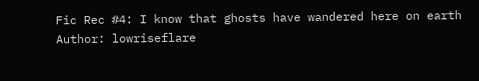Fic Rec #4: I know that ghosts have wandered here on earth
Author: lowriseflare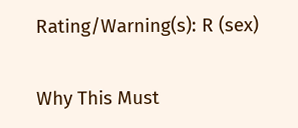Rating/Warning(s): R (sex)

Why This Must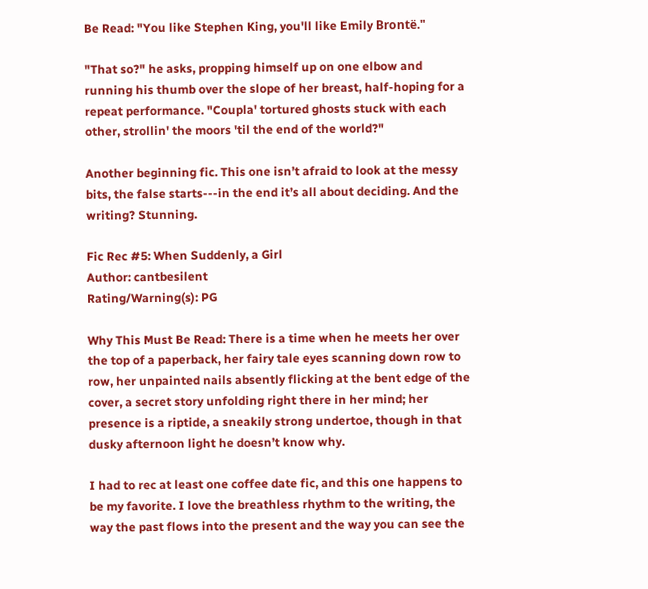Be Read: "You like Stephen King, you'll like Emily Brontë."

"That so?" he asks, propping himself up on one elbow and running his thumb over the slope of her breast, half-hoping for a repeat performance. "Coupla' tortured ghosts stuck with each other, strollin' the moors 'til the end of the world?"

Another beginning fic. This one isn’t afraid to look at the messy bits, the false starts---in the end it’s all about deciding. And the writing? Stunning.

Fic Rec #5: When Suddenly, a Girl
Author: cantbesilent
Rating/Warning(s): PG

Why This Must Be Read: There is a time when he meets her over the top of a paperback, her fairy tale eyes scanning down row to row, her unpainted nails absently flicking at the bent edge of the cover, a secret story unfolding right there in her mind; her presence is a riptide, a sneakily strong undertoe, though in that dusky afternoon light he doesn’t know why.

I had to rec at least one coffee date fic, and this one happens to be my favorite. I love the breathless rhythm to the writing, the way the past flows into the present and the way you can see the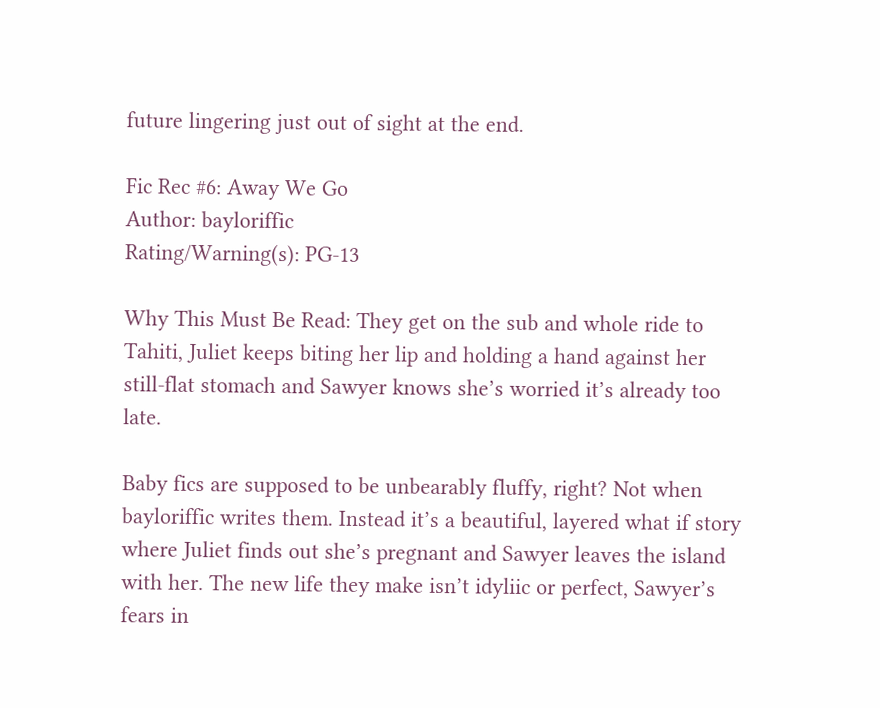future lingering just out of sight at the end.

Fic Rec #6: Away We Go
Author: bayloriffic
Rating/Warning(s): PG-13

Why This Must Be Read: They get on the sub and whole ride to Tahiti, Juliet keeps biting her lip and holding a hand against her still-flat stomach and Sawyer knows she’s worried it’s already too late.

Baby fics are supposed to be unbearably fluffy, right? Not when bayloriffic writes them. Instead it’s a beautiful, layered what if story where Juliet finds out she’s pregnant and Sawyer leaves the island with her. The new life they make isn’t idyliic or perfect, Sawyer’s fears in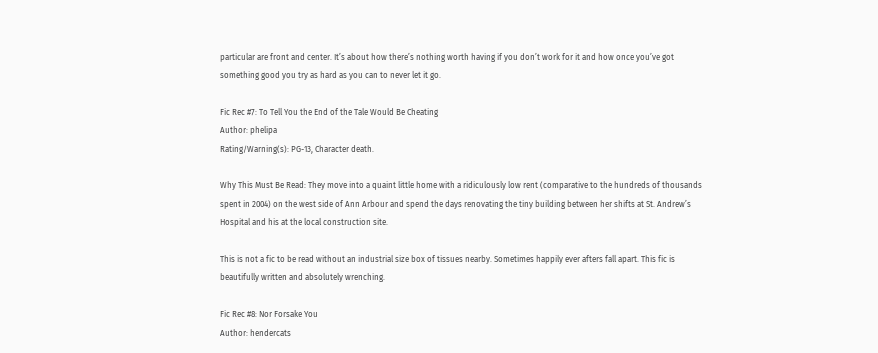particular are front and center. It’s about how there’s nothing worth having if you don’t work for it and how once you’ve got something good you try as hard as you can to never let it go.

Fic Rec #7: To Tell You the End of the Tale Would Be Cheating
Author: phelipa
Rating/Warning(s): PG-13, Character death.

Why This Must Be Read: They move into a quaint little home with a ridiculously low rent (comparative to the hundreds of thousands spent in 2004) on the west side of Ann Arbour and spend the days renovating the tiny building between her shifts at St. Andrew’s Hospital and his at the local construction site.

This is not a fic to be read without an industrial size box of tissues nearby. Sometimes happily ever afters fall apart. This fic is beautifully written and absolutely wrenching.

Fic Rec #8: Nor Forsake You
Author: hendercats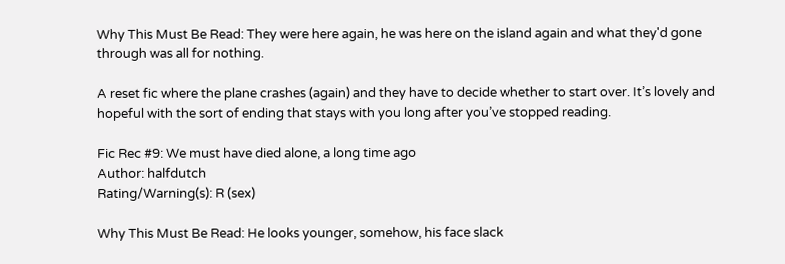Why This Must Be Read: They were here again, he was here on the island again and what they'd gone through was all for nothing.

A reset fic where the plane crashes (again) and they have to decide whether to start over. It’s lovely and hopeful with the sort of ending that stays with you long after you’ve stopped reading.

Fic Rec #9: We must have died alone, a long time ago
Author: halfdutch
Rating/Warning(s): R (sex)

Why This Must Be Read: He looks younger, somehow, his face slack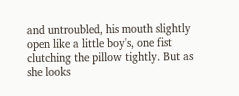and untroubled, his mouth slightly open like a little boy's, one fist clutching the pillow tightly. But as she looks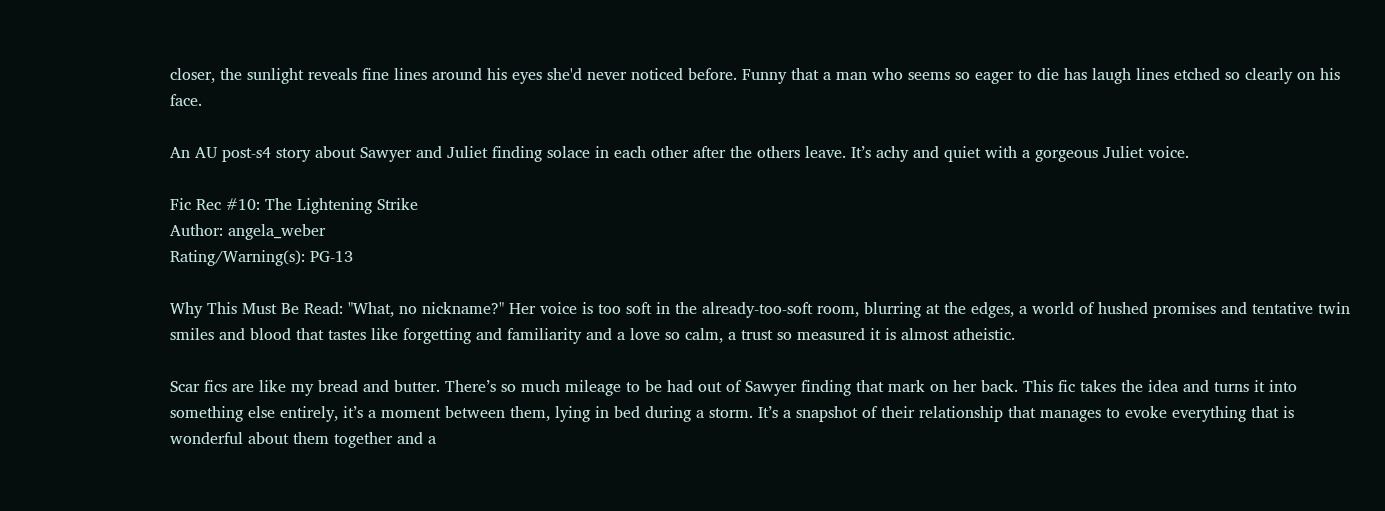closer, the sunlight reveals fine lines around his eyes she'd never noticed before. Funny that a man who seems so eager to die has laugh lines etched so clearly on his face.

An AU post-s4 story about Sawyer and Juliet finding solace in each other after the others leave. It’s achy and quiet with a gorgeous Juliet voice.

Fic Rec #10: The Lightening Strike
Author: angela_weber
Rating/Warning(s): PG-13

Why This Must Be Read: "What, no nickname?" Her voice is too soft in the already-too-soft room, blurring at the edges, a world of hushed promises and tentative twin smiles and blood that tastes like forgetting and familiarity and a love so calm, a trust so measured it is almost atheistic.

Scar fics are like my bread and butter. There’s so much mileage to be had out of Sawyer finding that mark on her back. This fic takes the idea and turns it into something else entirely, it’s a moment between them, lying in bed during a storm. It’s a snapshot of their relationship that manages to evoke everything that is wonderful about them together and a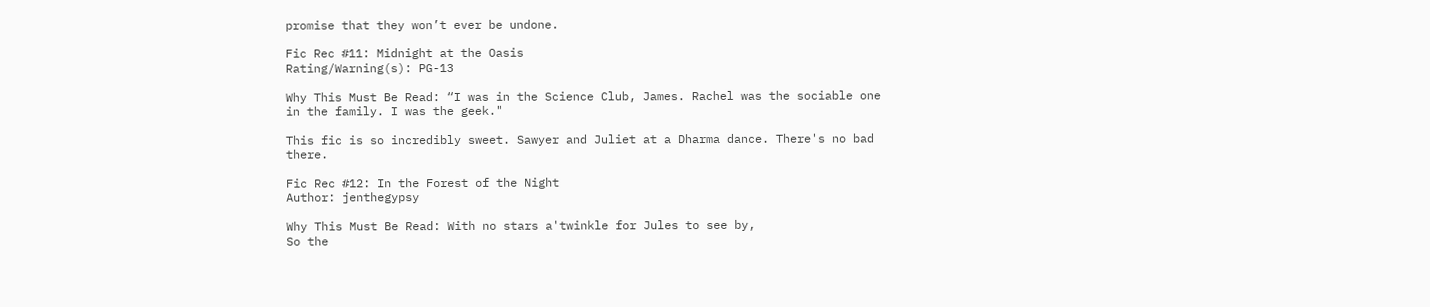promise that they won’t ever be undone.

Fic Rec #11: Midnight at the Oasis
Rating/Warning(s): PG-13

Why This Must Be Read: “I was in the Science Club, James. Rachel was the sociable one in the family. I was the geek."

This fic is so incredibly sweet. Sawyer and Juliet at a Dharma dance. There's no bad there.

Fic Rec #12: In the Forest of the Night
Author: jenthegypsy

Why This Must Be Read: With no stars a'twinkle for Jules to see by,
So the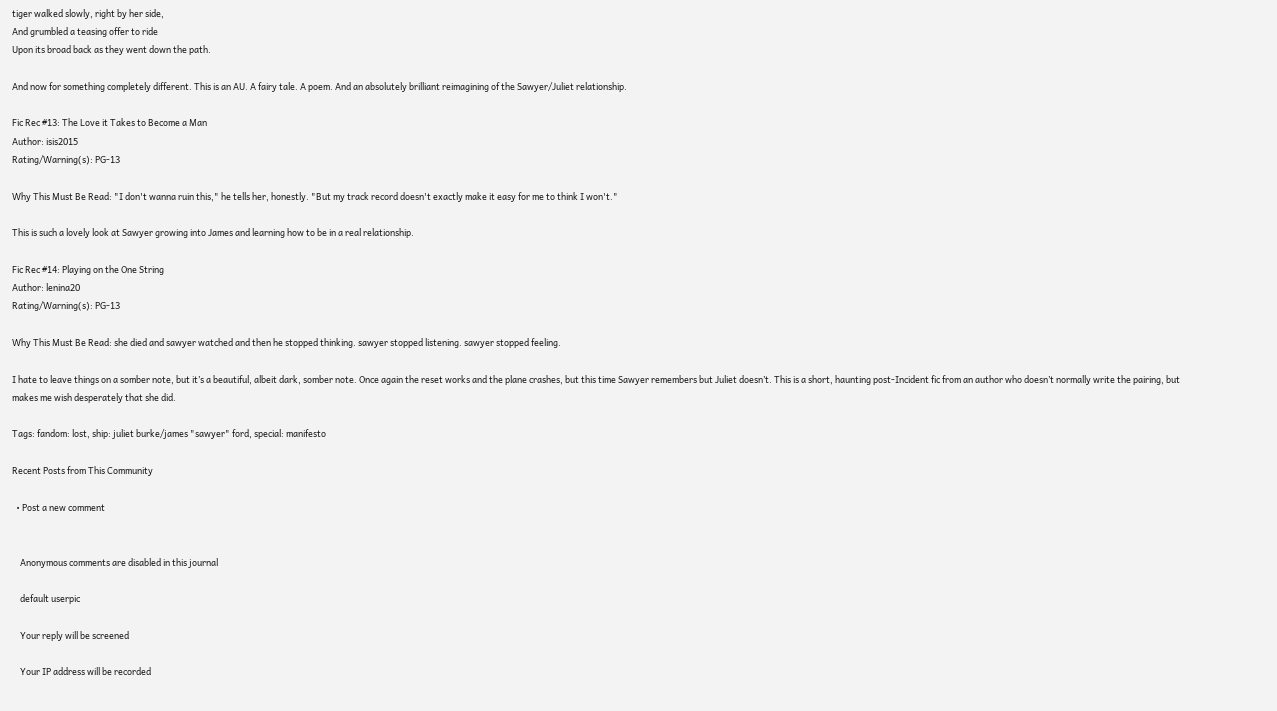tiger walked slowly, right by her side,
And grumbled a teasing offer to ride
Upon its broad back as they went down the path.

And now for something completely different. This is an AU. A fairy tale. A poem. And an absolutely brilliant reimagining of the Sawyer/Juliet relationship.

Fic Rec #13: The Love it Takes to Become a Man
Author: isis2015
Rating/Warning(s): PG-13

Why This Must Be Read: "I don't wanna ruin this," he tells her, honestly. "But my track record doesn't exactly make it easy for me to think I won't."

This is such a lovely look at Sawyer growing into James and learning how to be in a real relationship.

Fic Rec #14: Playing on the One String
Author: lenina20
Rating/Warning(s): PG-13

Why This Must Be Read: she died and sawyer watched and then he stopped thinking. sawyer stopped listening. sawyer stopped feeling.

I hate to leave things on a somber note, but it’s a beautiful, albeit dark, somber note. Once again the reset works and the plane crashes, but this time Sawyer remembers but Juliet doesn’t. This is a short, haunting post-Incident fic from an author who doesn’t normally write the pairing, but makes me wish desperately that she did.

Tags: fandom: lost, ship: juliet burke/james "sawyer" ford, special: manifesto

Recent Posts from This Community

  • Post a new comment


    Anonymous comments are disabled in this journal

    default userpic

    Your reply will be screened

    Your IP address will be recorded